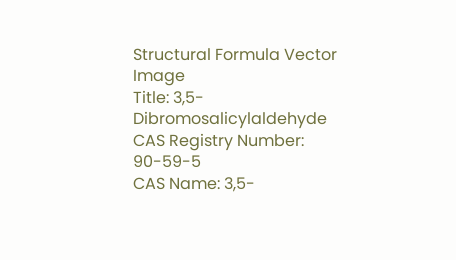Structural Formula Vector Image
Title: 3,5-Dibromosalicylaldehyde
CAS Registry Number: 90-59-5
CAS Name: 3,5-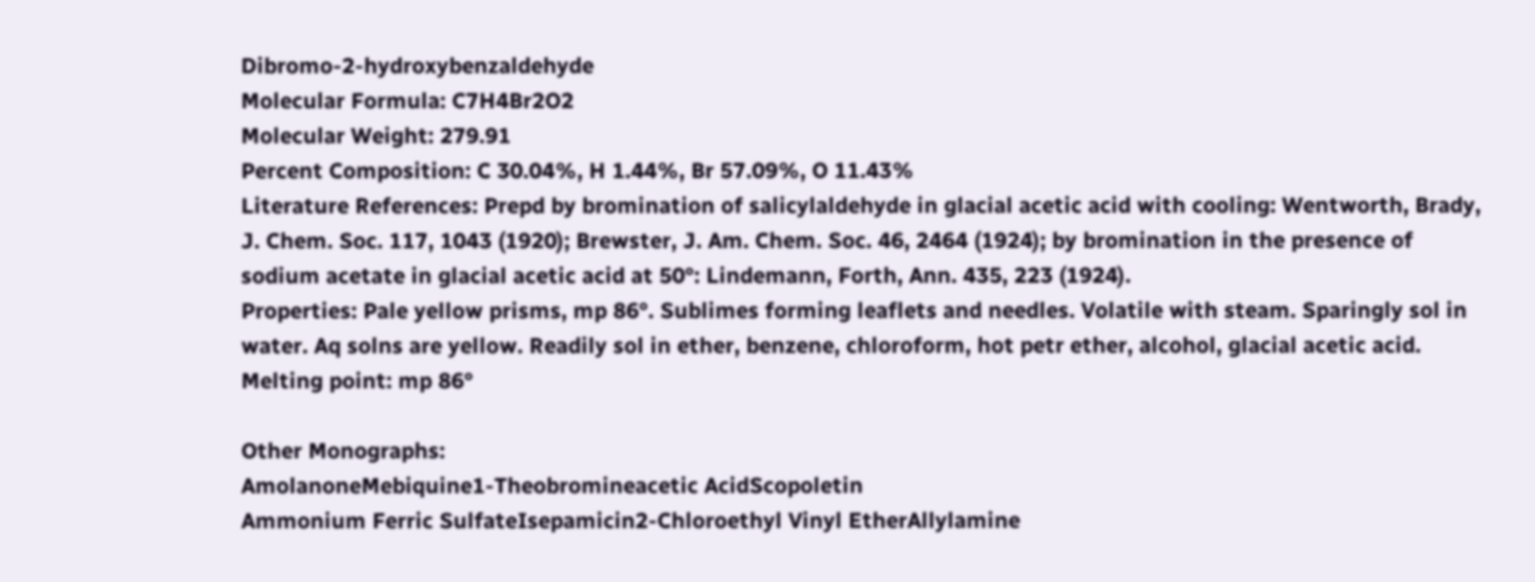Dibromo-2-hydroxybenzaldehyde
Molecular Formula: C7H4Br2O2
Molecular Weight: 279.91
Percent Composition: C 30.04%, H 1.44%, Br 57.09%, O 11.43%
Literature References: Prepd by bromination of salicylaldehyde in glacial acetic acid with cooling: Wentworth, Brady, J. Chem. Soc. 117, 1043 (1920); Brewster, J. Am. Chem. Soc. 46, 2464 (1924); by bromination in the presence of sodium acetate in glacial acetic acid at 50°: Lindemann, Forth, Ann. 435, 223 (1924).
Properties: Pale yellow prisms, mp 86°. Sublimes forming leaflets and needles. Volatile with steam. Sparingly sol in water. Aq solns are yellow. Readily sol in ether, benzene, chloroform, hot petr ether, alcohol, glacial acetic acid.
Melting point: mp 86°

Other Monographs:
AmolanoneMebiquine1-Theobromineacetic AcidScopoletin
Ammonium Ferric SulfateIsepamicin2-Chloroethyl Vinyl EtherAllylamine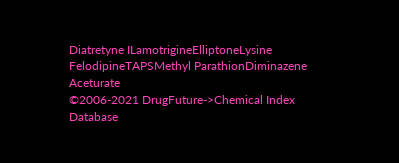Diatretyne ILamotrigineElliptoneLysine
FelodipineTAPSMethyl ParathionDiminazene Aceturate
©2006-2021 DrugFuture->Chemical Index Database